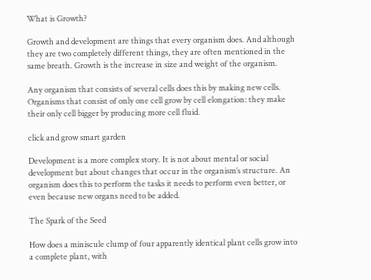What is Growth?

Growth and development are things that every organism does. And although they are two completely different things, they are often mentioned in the same breath. Growth is the increase in size and weight of the organism.

Any organism that consists of several cells does this by making new cells. Organisms that consist of only one cell grow by cell elongation: they make their only cell bigger by producing more cell fluid.

click and grow smart garden

Development is a more complex story. It is not about mental or social development but about changes that occur in the organism’s structure. An organism does this to perform the tasks it needs to perform even better, or even because new organs need to be added.

The Spark of the Seed

How does a miniscule clump of four apparently identical plant cells grow into a complete plant, with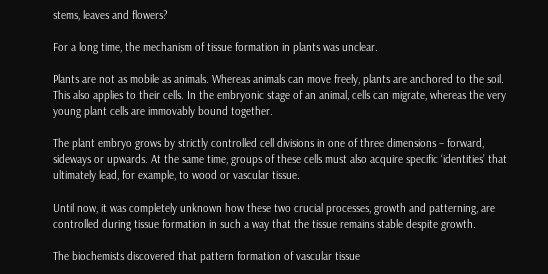stems, leaves and flowers?

For a long time, the mechanism of tissue formation in plants was unclear.

Plants are not as mobile as animals. Whereas animals can move freely, plants are anchored to the soil. This also applies to their cells. In the embryonic stage of an animal, cells can migrate, whereas the very young plant cells are immovably bound together.

The plant embryo grows by strictly controlled cell divisions in one of three dimensions – forward, sideways or upwards. At the same time, groups of these cells must also acquire specific ‘identities’ that ultimately lead, for example, to wood or vascular tissue.

Until now, it was completely unknown how these two crucial processes, growth and patterning, are controlled during tissue formation in such a way that the tissue remains stable despite growth.

The biochemists discovered that pattern formation of vascular tissue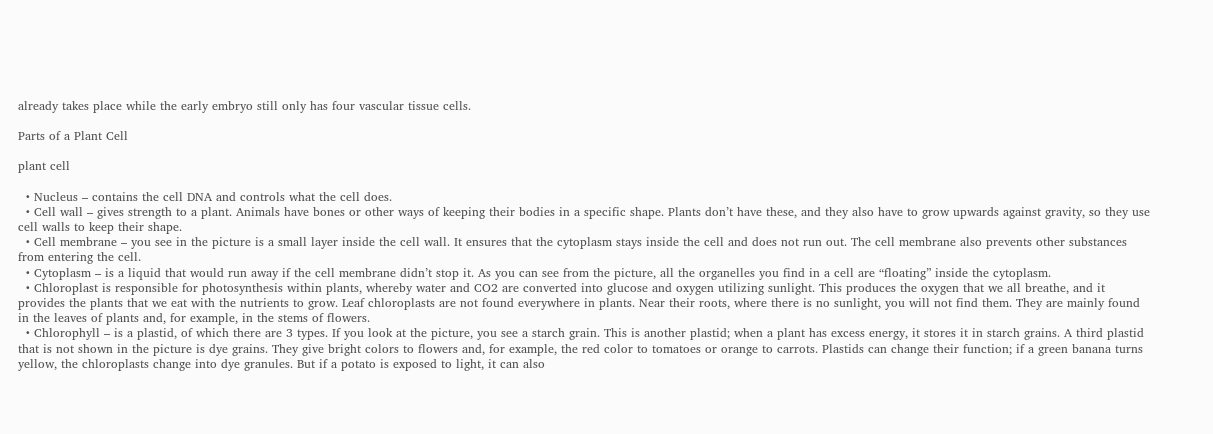already takes place while the early embryo still only has four vascular tissue cells.

Parts of a Plant Cell

plant cell

  • Nucleus – contains the cell DNA and controls what the cell does.
  • Cell wall – gives strength to a plant. Animals have bones or other ways of keeping their bodies in a specific shape. Plants don’t have these, and they also have to grow upwards against gravity, so they use cell walls to keep their shape.
  • Cell membrane – you see in the picture is a small layer inside the cell wall. It ensures that the cytoplasm stays inside the cell and does not run out. The cell membrane also prevents other substances from entering the cell.
  • Cytoplasm – is a liquid that would run away if the cell membrane didn’t stop it. As you can see from the picture, all the organelles you find in a cell are “floating” inside the cytoplasm.
  • Chloroplast is responsible for photosynthesis within plants, whereby water and CO2 are converted into glucose and oxygen utilizing sunlight. This produces the oxygen that we all breathe, and it provides the plants that we eat with the nutrients to grow. Leaf chloroplasts are not found everywhere in plants. Near their roots, where there is no sunlight, you will not find them. They are mainly found in the leaves of plants and, for example, in the stems of flowers.
  • Chlorophyll – is a plastid, of which there are 3 types. If you look at the picture, you see a starch grain. This is another plastid; when a plant has excess energy, it stores it in starch grains. A third plastid that is not shown in the picture is dye grains. They give bright colors to flowers and, for example, the red color to tomatoes or orange to carrots. Plastids can change their function; if a green banana turns yellow, the chloroplasts change into dye granules. But if a potato is exposed to light, it can also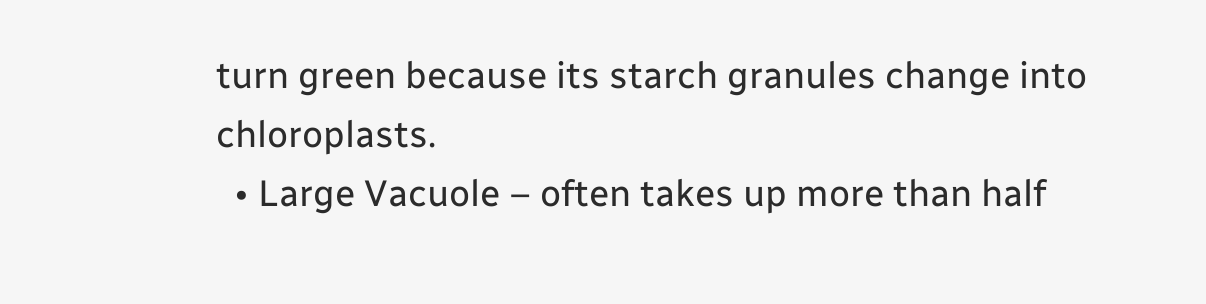turn green because its starch granules change into chloroplasts.
  • Large Vacuole – often takes up more than half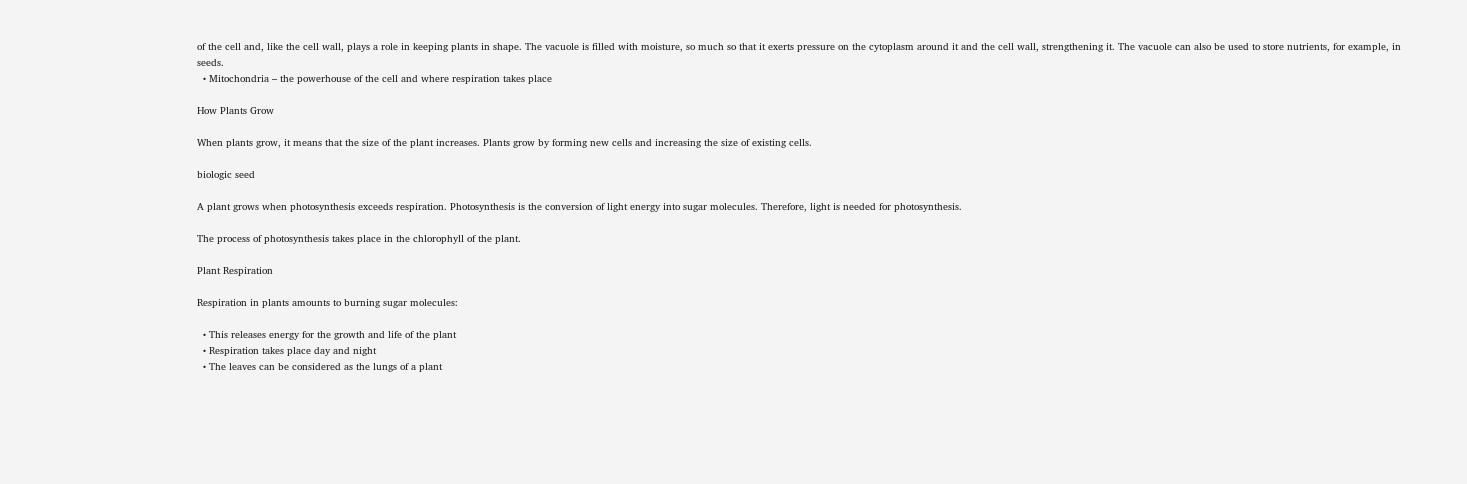of the cell and, like the cell wall, plays a role in keeping plants in shape. The vacuole is filled with moisture, so much so that it exerts pressure on the cytoplasm around it and the cell wall, strengthening it. The vacuole can also be used to store nutrients, for example, in seeds.
  • Mitochondria – the powerhouse of the cell and where respiration takes place

How Plants Grow

When plants grow, it means that the size of the plant increases. Plants grow by forming new cells and increasing the size of existing cells.

biologic seed

A plant grows when photosynthesis exceeds respiration. Photosynthesis is the conversion of light energy into sugar molecules. Therefore, light is needed for photosynthesis.

The process of photosynthesis takes place in the chlorophyll of the plant.

Plant Respiration

Respiration in plants amounts to burning sugar molecules:

  • This releases energy for the growth and life of the plant
  • Respiration takes place day and night
  • The leaves can be considered as the lungs of a plant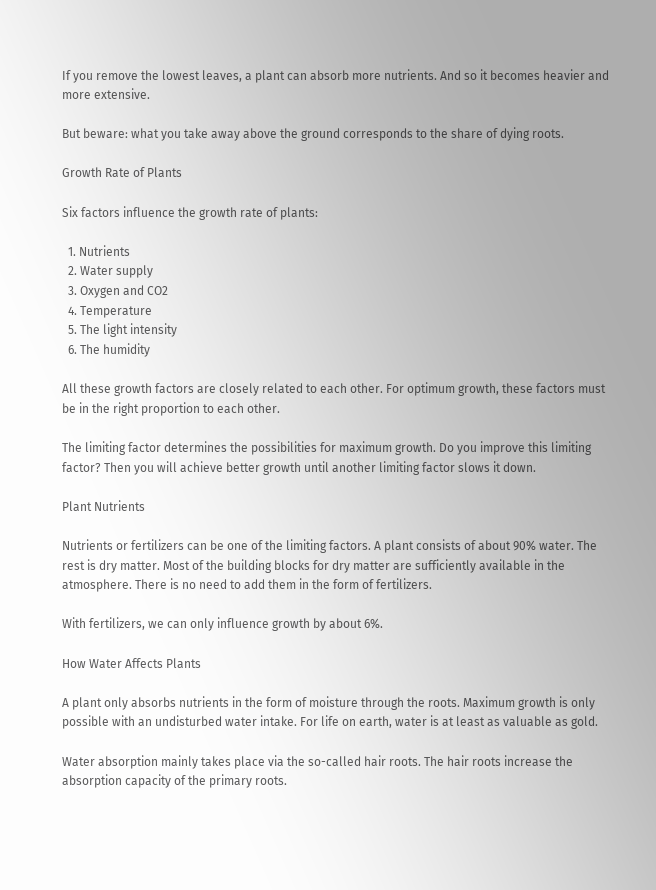If you remove the lowest leaves, a plant can absorb more nutrients. And so it becomes heavier and more extensive.

But beware: what you take away above the ground corresponds to the share of dying roots.

Growth Rate of Plants

Six factors influence the growth rate of plants:

  1. Nutrients
  2. Water supply
  3. Oxygen and CO2
  4. Temperature
  5. The light intensity
  6. The humidity

All these growth factors are closely related to each other. For optimum growth, these factors must be in the right proportion to each other.

The limiting factor determines the possibilities for maximum growth. Do you improve this limiting factor? Then you will achieve better growth until another limiting factor slows it down.

Plant Nutrients

Nutrients or fertilizers can be one of the limiting factors. A plant consists of about 90% water. The rest is dry matter. Most of the building blocks for dry matter are sufficiently available in the atmosphere. There is no need to add them in the form of fertilizers.

With fertilizers, we can only influence growth by about 6%.

How Water Affects Plants

A plant only absorbs nutrients in the form of moisture through the roots. Maximum growth is only possible with an undisturbed water intake. For life on earth, water is at least as valuable as gold.

Water absorption mainly takes place via the so-called hair roots. The hair roots increase the absorption capacity of the primary roots.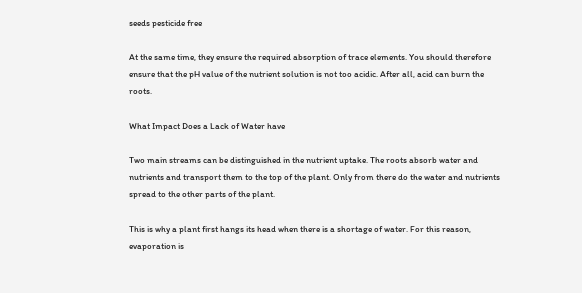seeds pesticide free

At the same time, they ensure the required absorption of trace elements. You should therefore ensure that the pH value of the nutrient solution is not too acidic. After all, acid can burn the roots.

What Impact Does a Lack of Water have

Two main streams can be distinguished in the nutrient uptake. The roots absorb water and nutrients and transport them to the top of the plant. Only from there do the water and nutrients spread to the other parts of the plant.

This is why a plant first hangs its head when there is a shortage of water. For this reason, evaporation is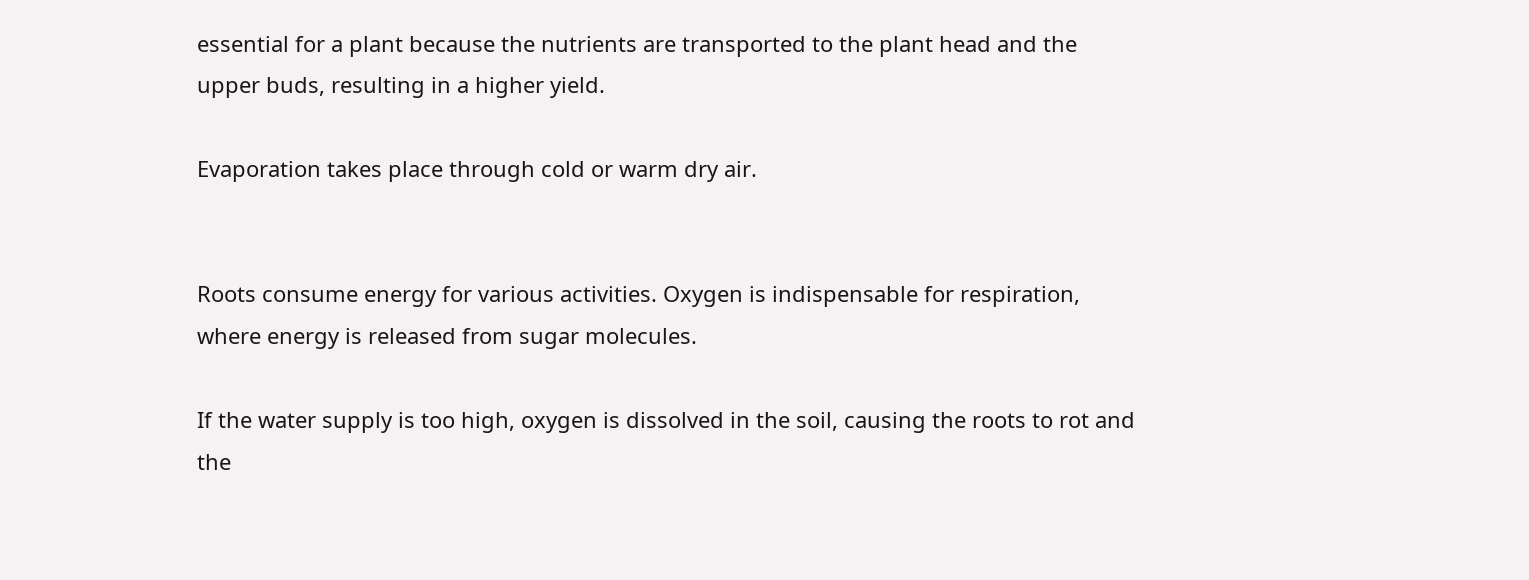essential for a plant because the nutrients are transported to the plant head and the upper buds, resulting in a higher yield.

Evaporation takes place through cold or warm dry air.


Roots consume energy for various activities. Oxygen is indispensable for respiration, where energy is released from sugar molecules.

If the water supply is too high, oxygen is dissolved in the soil, causing the roots to rot and the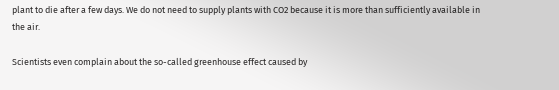plant to die after a few days. We do not need to supply plants with CO2 because it is more than sufficiently available in the air.

Scientists even complain about the so-called greenhouse effect caused by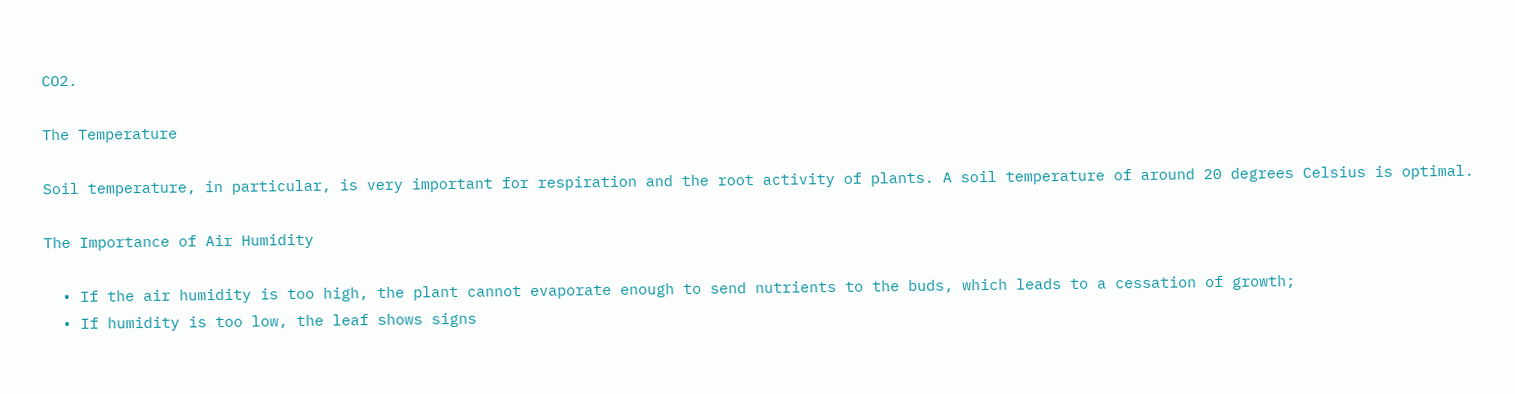CO2.

The Temperature

Soil temperature, in particular, is very important for respiration and the root activity of plants. A soil temperature of around 20 degrees Celsius is optimal.

The Importance of Air Humidity

  • If the air humidity is too high, the plant cannot evaporate enough to send nutrients to the buds, which leads to a cessation of growth;
  • If humidity is too low, the leaf shows signs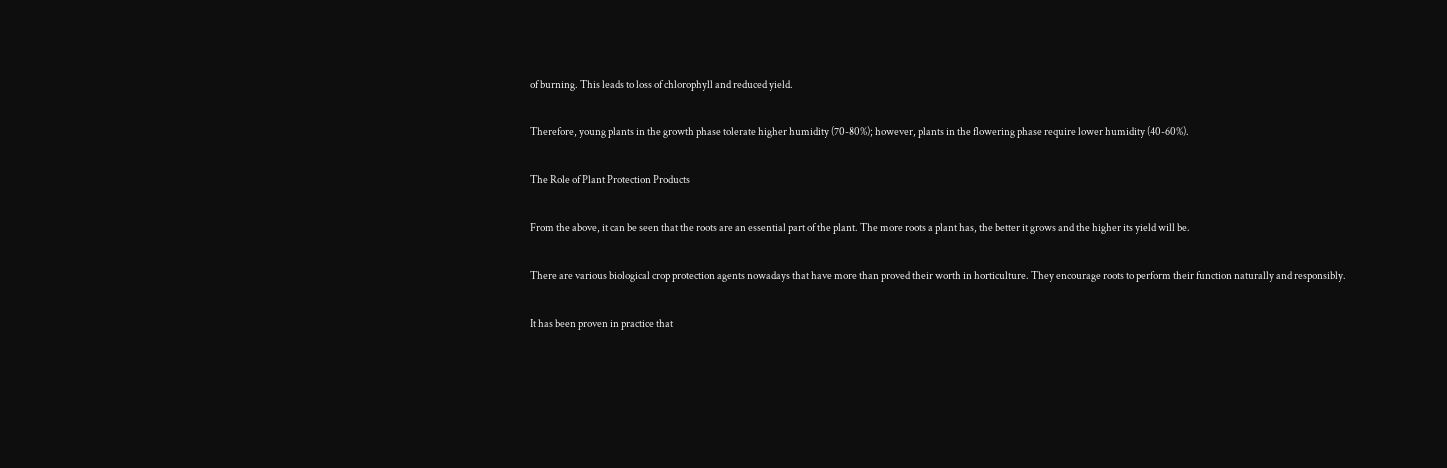of burning. This leads to loss of chlorophyll and reduced yield.

Therefore, young plants in the growth phase tolerate higher humidity (70-80%); however, plants in the flowering phase require lower humidity (40-60%).

The Role of Plant Protection Products

From the above, it can be seen that the roots are an essential part of the plant. The more roots a plant has, the better it grows and the higher its yield will be.

There are various biological crop protection agents nowadays that have more than proved their worth in horticulture. They encourage roots to perform their function naturally and responsibly.

It has been proven in practice that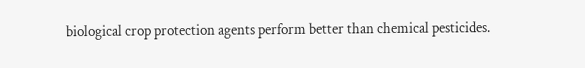biological crop protection agents perform better than chemical pesticides.